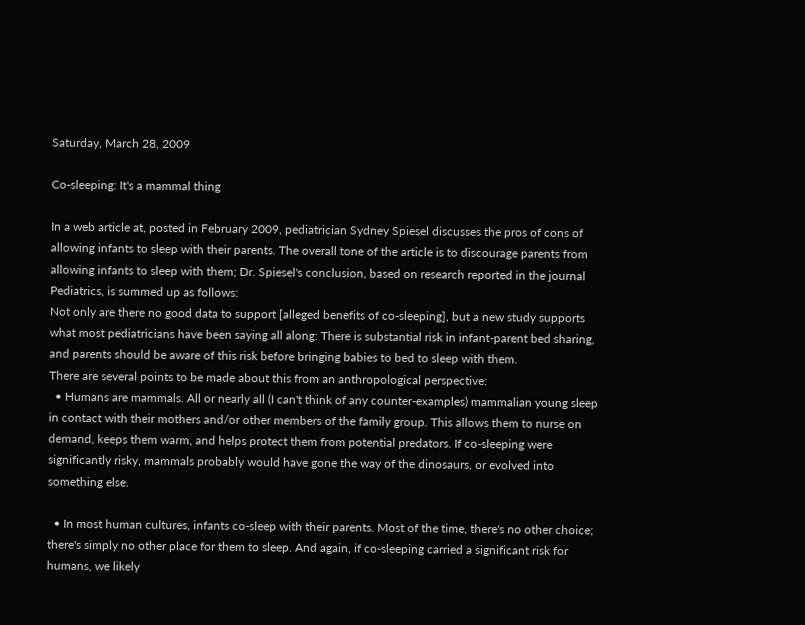Saturday, March 28, 2009

Co-sleeping: It's a mammal thing

In a web article at, posted in February 2009, pediatrician Sydney Spiesel discusses the pros of cons of allowing infants to sleep with their parents. The overall tone of the article is to discourage parents from allowing infants to sleep with them; Dr. Spiesel's conclusion, based on research reported in the journal Pediatrics, is summed up as follows:
Not only are there no good data to support [alleged benefits of co-sleeping], but a new study supports what most pediatricians have been saying all along: There is substantial risk in infant-parent bed sharing, and parents should be aware of this risk before bringing babies to bed to sleep with them.
There are several points to be made about this from an anthropological perspective:
  • Humans are mammals. All or nearly all (I can't think of any counter-examples) mammalian young sleep in contact with their mothers and/or other members of the family group. This allows them to nurse on demand, keeps them warm, and helps protect them from potential predators. If co-sleeping were significantly risky, mammals probably would have gone the way of the dinosaurs, or evolved into something else.

  • In most human cultures, infants co-sleep with their parents. Most of the time, there's no other choice; there's simply no other place for them to sleep. And again, if co-sleeping carried a significant risk for humans, we likely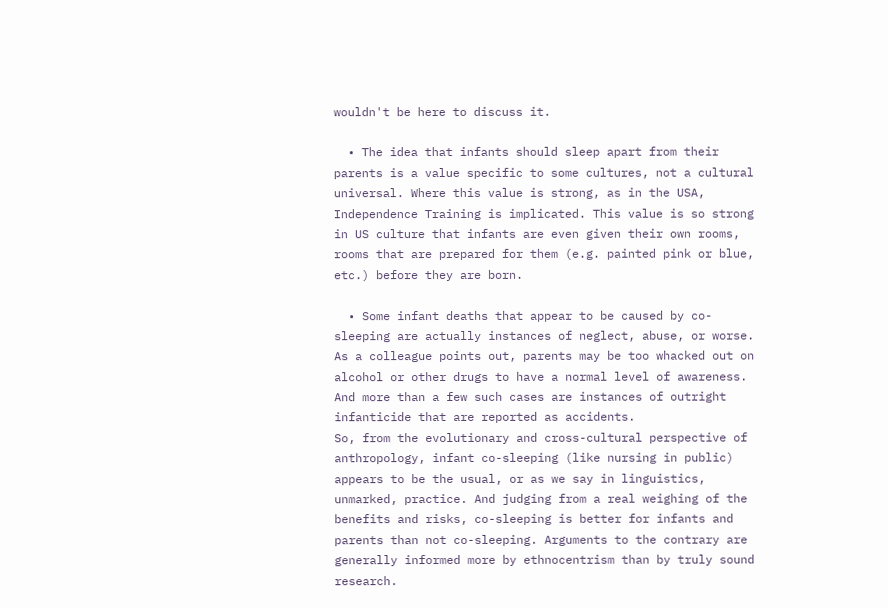wouldn't be here to discuss it.

  • The idea that infants should sleep apart from their parents is a value specific to some cultures, not a cultural universal. Where this value is strong, as in the USA, Independence Training is implicated. This value is so strong in US culture that infants are even given their own rooms, rooms that are prepared for them (e.g. painted pink or blue, etc.) before they are born.

  • Some infant deaths that appear to be caused by co-sleeping are actually instances of neglect, abuse, or worse. As a colleague points out, parents may be too whacked out on alcohol or other drugs to have a normal level of awareness. And more than a few such cases are instances of outright infanticide that are reported as accidents.
So, from the evolutionary and cross-cultural perspective of anthropology, infant co-sleeping (like nursing in public) appears to be the usual, or as we say in linguistics, unmarked, practice. And judging from a real weighing of the benefits and risks, co-sleeping is better for infants and parents than not co-sleeping. Arguments to the contrary are generally informed more by ethnocentrism than by truly sound research.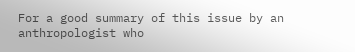For a good summary of this issue by an anthropologist who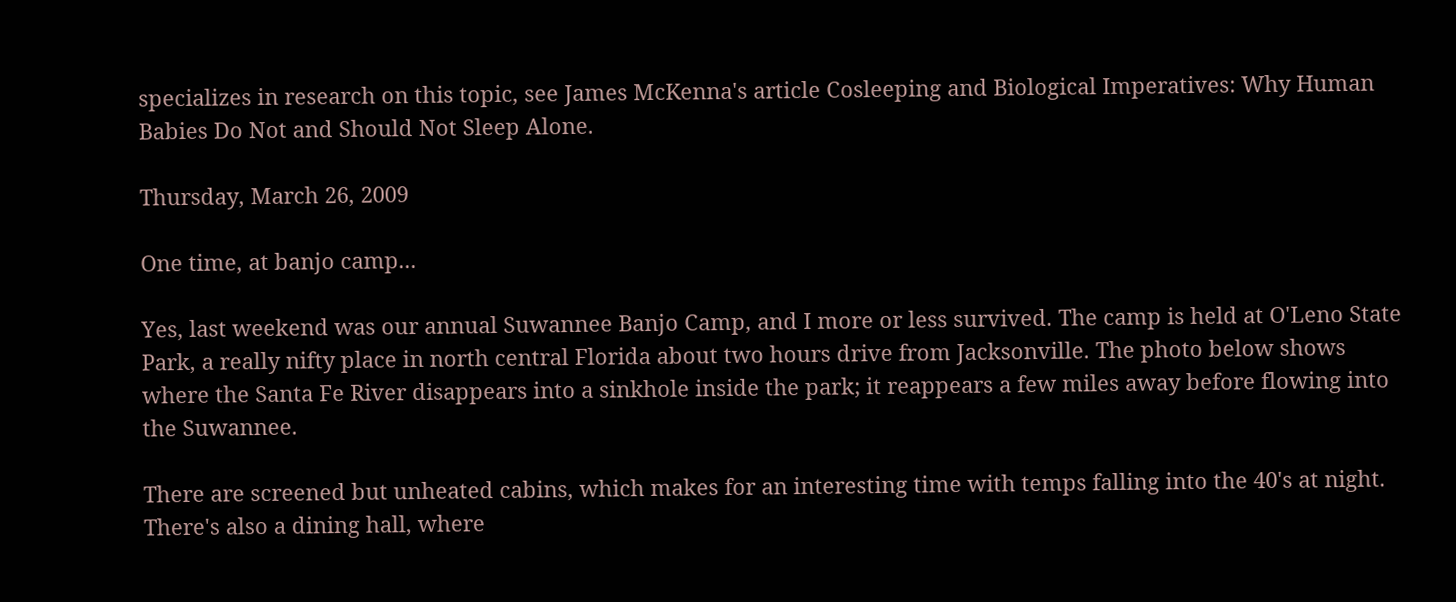specializes in research on this topic, see James McKenna's article Cosleeping and Biological Imperatives: Why Human Babies Do Not and Should Not Sleep Alone.

Thursday, March 26, 2009

One time, at banjo camp...

Yes, last weekend was our annual Suwannee Banjo Camp, and I more or less survived. The camp is held at O'Leno State Park, a really nifty place in north central Florida about two hours drive from Jacksonville. The photo below shows where the Santa Fe River disappears into a sinkhole inside the park; it reappears a few miles away before flowing into the Suwannee.

There are screened but unheated cabins, which makes for an interesting time with temps falling into the 40's at night. There's also a dining hall, where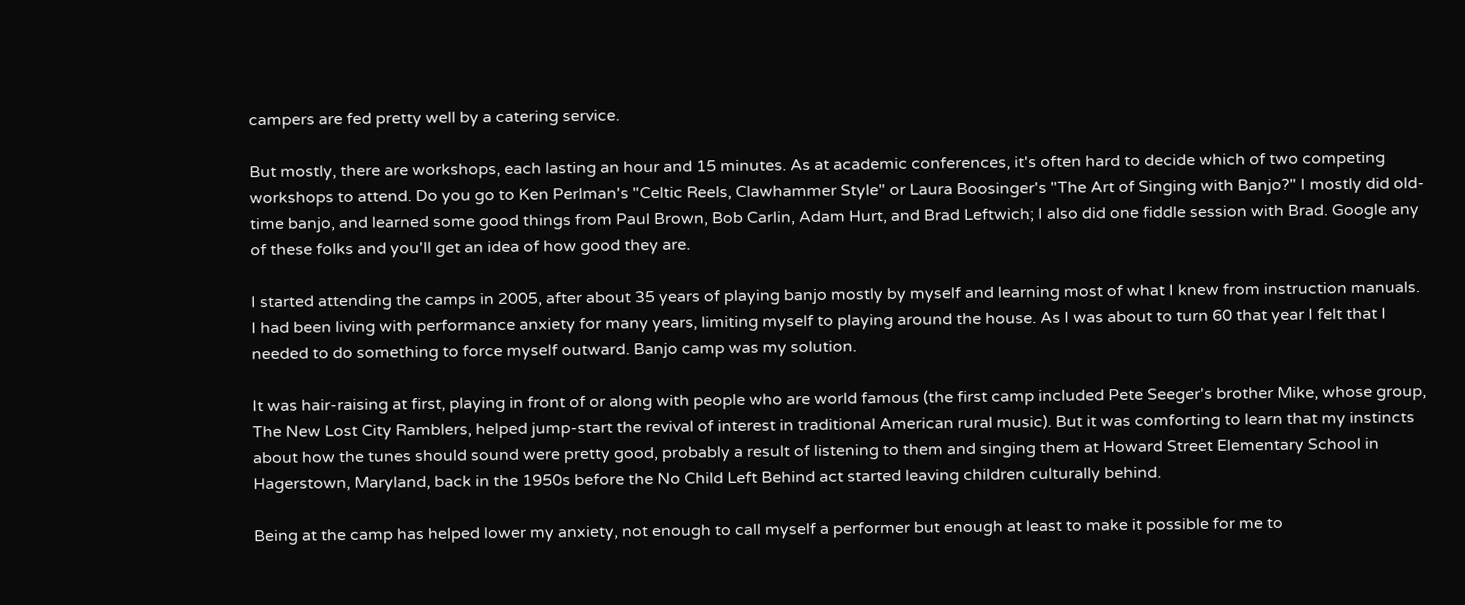campers are fed pretty well by a catering service.

But mostly, there are workshops, each lasting an hour and 15 minutes. As at academic conferences, it's often hard to decide which of two competing workshops to attend. Do you go to Ken Perlman's "Celtic Reels, Clawhammer Style" or Laura Boosinger's "The Art of Singing with Banjo?" I mostly did old-time banjo, and learned some good things from Paul Brown, Bob Carlin, Adam Hurt, and Brad Leftwich; I also did one fiddle session with Brad. Google any of these folks and you'll get an idea of how good they are.

I started attending the camps in 2005, after about 35 years of playing banjo mostly by myself and learning most of what I knew from instruction manuals. I had been living with performance anxiety for many years, limiting myself to playing around the house. As I was about to turn 60 that year I felt that I needed to do something to force myself outward. Banjo camp was my solution.

It was hair-raising at first, playing in front of or along with people who are world famous (the first camp included Pete Seeger's brother Mike, whose group, The New Lost City Ramblers, helped jump-start the revival of interest in traditional American rural music). But it was comforting to learn that my instincts about how the tunes should sound were pretty good, probably a result of listening to them and singing them at Howard Street Elementary School in Hagerstown, Maryland, back in the 1950s before the No Child Left Behind act started leaving children culturally behind.

Being at the camp has helped lower my anxiety, not enough to call myself a performer but enough at least to make it possible for me to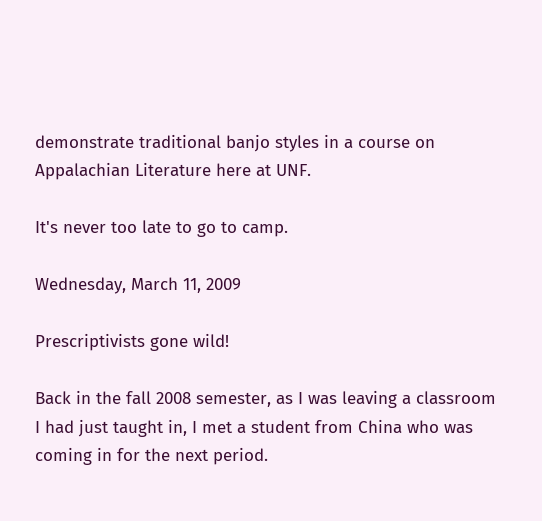demonstrate traditional banjo styles in a course on Appalachian Literature here at UNF.

It's never too late to go to camp.

Wednesday, March 11, 2009

Prescriptivists gone wild!

Back in the fall 2008 semester, as I was leaving a classroom I had just taught in, I met a student from China who was coming in for the next period.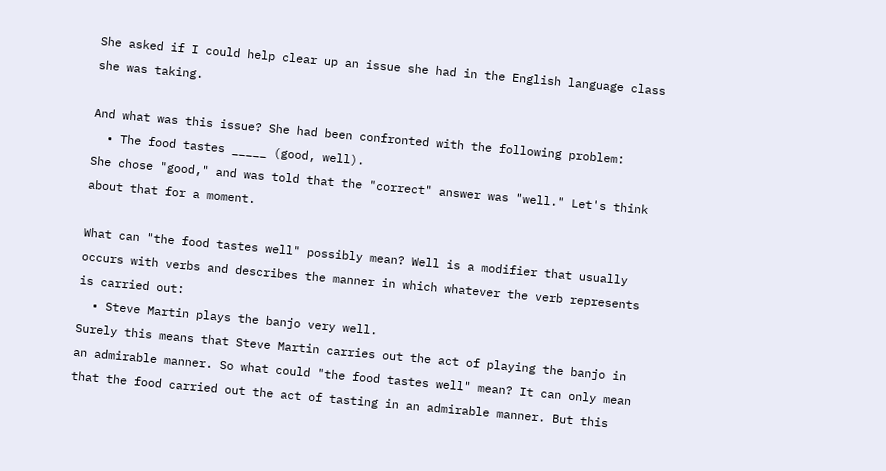She asked if I could help clear up an issue she had in the English language class she was taking.

And what was this issue? She had been confronted with the following problem:
  • The food tastes _____ (good, well).
She chose "good," and was told that the "correct" answer was "well." Let's think about that for a moment.

What can "the food tastes well" possibly mean? Well is a modifier that usually occurs with verbs and describes the manner in which whatever the verb represents is carried out:
  • Steve Martin plays the banjo very well.
Surely this means that Steve Martin carries out the act of playing the banjo in an admirable manner. So what could "the food tastes well" mean? It can only mean that the food carried out the act of tasting in an admirable manner. But this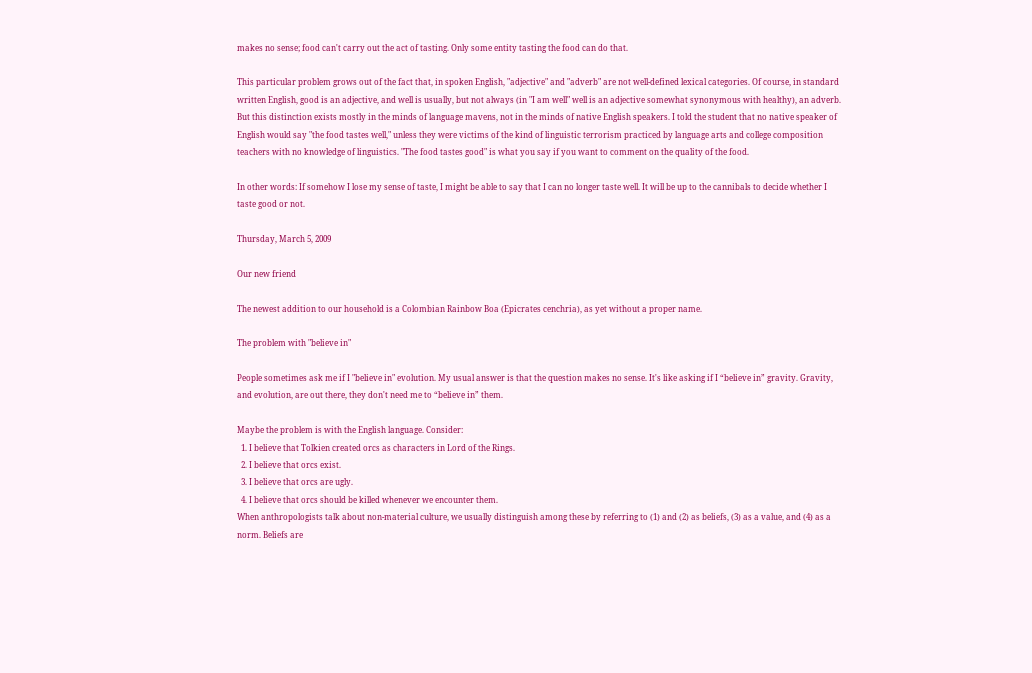makes no sense; food can't carry out the act of tasting. Only some entity tasting the food can do that.

This particular problem grows out of the fact that, in spoken English, "adjective" and "adverb" are not well-defined lexical categories. Of course, in standard written English, good is an adjective, and well is usually, but not always (in "I am well" well is an adjective somewhat synonymous with healthy), an adverb. But this distinction exists mostly in the minds of language mavens, not in the minds of native English speakers. I told the student that no native speaker of English would say "the food tastes well," unless they were victims of the kind of linguistic terrorism practiced by language arts and college composition teachers with no knowledge of linguistics. "The food tastes good" is what you say if you want to comment on the quality of the food.

In other words: If somehow I lose my sense of taste, I might be able to say that I can no longer taste well. It will be up to the cannibals to decide whether I taste good or not.

Thursday, March 5, 2009

Our new friend

The newest addition to our household is a Colombian Rainbow Boa (Epicrates cenchria), as yet without a proper name.

The problem with "believe in"

People sometimes ask me if I "believe in" evolution. My usual answer is that the question makes no sense. It's like asking if I “believe in” gravity. Gravity, and evolution, are out there, they don't need me to “believe in” them.

Maybe the problem is with the English language. Consider:
  1. I believe that Tolkien created orcs as characters in Lord of the Rings.
  2. I believe that orcs exist.
  3. I believe that orcs are ugly.
  4. I believe that orcs should be killed whenever we encounter them.
When anthropologists talk about non-material culture, we usually distinguish among these by referring to (1) and (2) as beliefs, (3) as a value, and (4) as a norm. Beliefs are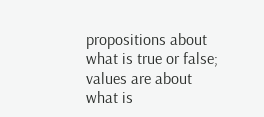propositions about what is true or false; values are about what is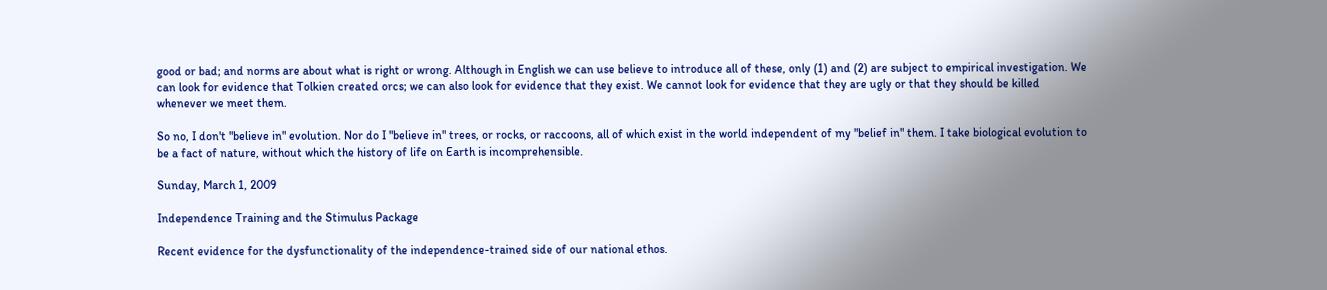good or bad; and norms are about what is right or wrong. Although in English we can use believe to introduce all of these, only (1) and (2) are subject to empirical investigation. We can look for evidence that Tolkien created orcs; we can also look for evidence that they exist. We cannot look for evidence that they are ugly or that they should be killed whenever we meet them.

So no, I don't "believe in" evolution. Nor do I "believe in" trees, or rocks, or raccoons, all of which exist in the world independent of my "belief in" them. I take biological evolution to be a fact of nature, without which the history of life on Earth is incomprehensible.

Sunday, March 1, 2009

Independence Training and the Stimulus Package

Recent evidence for the dysfunctionality of the independence-trained side of our national ethos.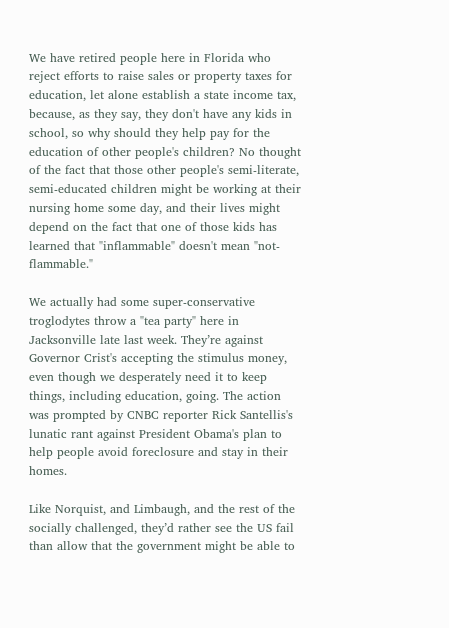We have retired people here in Florida who reject efforts to raise sales or property taxes for education, let alone establish a state income tax, because, as they say, they don't have any kids in school, so why should they help pay for the education of other people's children? No thought of the fact that those other people's semi-literate, semi-educated children might be working at their nursing home some day, and their lives might depend on the fact that one of those kids has learned that "inflammable" doesn't mean "not-flammable."

We actually had some super-conservative troglodytes throw a "tea party" here in Jacksonville late last week. They’re against Governor Crist's accepting the stimulus money, even though we desperately need it to keep things, including education, going. The action was prompted by CNBC reporter Rick Santellis's lunatic rant against President Obama's plan to help people avoid foreclosure and stay in their homes.

Like Norquist, and Limbaugh, and the rest of the socially challenged, they’d rather see the US fail than allow that the government might be able to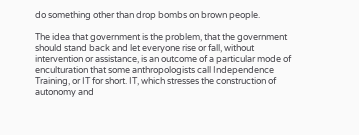do something other than drop bombs on brown people.

The idea that government is the problem, that the government should stand back and let everyone rise or fall, without intervention or assistance, is an outcome of a particular mode of enculturation that some anthropologists call Independence Training, or IT for short. IT, which stresses the construction of autonomy and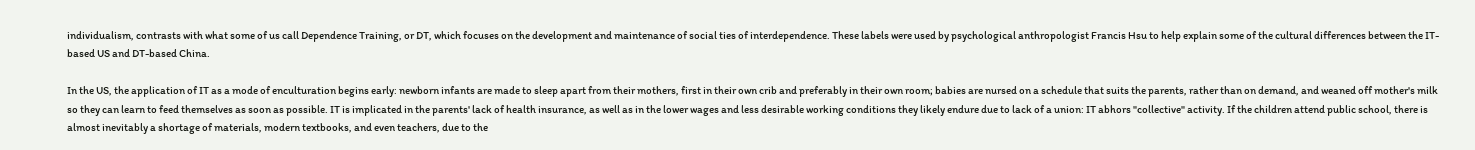individualism, contrasts with what some of us call Dependence Training, or DT, which focuses on the development and maintenance of social ties of interdependence. These labels were used by psychological anthropologist Francis Hsu to help explain some of the cultural differences between the IT-based US and DT-based China.

In the US, the application of IT as a mode of enculturation begins early: newborn infants are made to sleep apart from their mothers, first in their own crib and preferably in their own room; babies are nursed on a schedule that suits the parents, rather than on demand, and weaned off mother's milk so they can learn to feed themselves as soon as possible. IT is implicated in the parents' lack of health insurance, as well as in the lower wages and less desirable working conditions they likely endure due to lack of a union: IT abhors "collective" activity. If the children attend public school, there is almost inevitably a shortage of materials, modern textbooks, and even teachers, due to the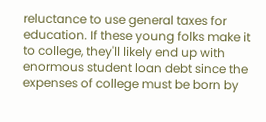reluctance to use general taxes for education. If these young folks make it to college, they'll likely end up with enormous student loan debt since the expenses of college must be born by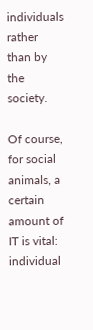individuals rather than by the society.

Of course, for social animals, a certain amount of IT is vital: individual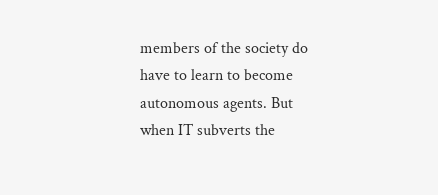members of the society do have to learn to become autonomous agents. But when IT subverts the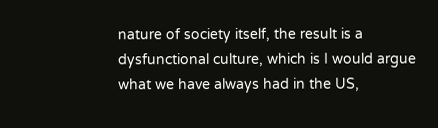nature of society itself, the result is a dysfunctional culture, which is I would argue what we have always had in the US,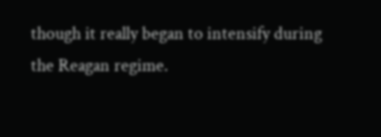though it really began to intensify during the Reagan regime.